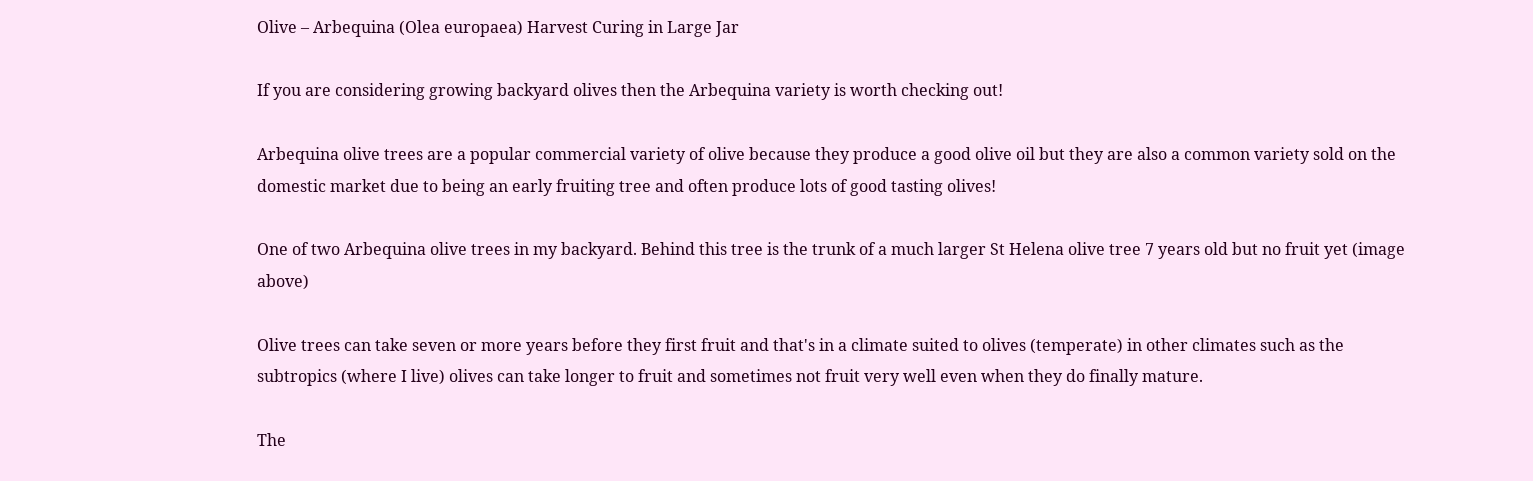Olive – Arbequina (Olea europaea) Harvest Curing in Large Jar

If you are considering growing backyard olives then the Arbequina variety is worth checking out!

Arbequina olive trees are a popular commercial variety of olive because they produce a good olive oil but they are also a common variety sold on the domestic market due to being an early fruiting tree and often produce lots of good tasting olives!

One of two Arbequina olive trees in my backyard. Behind this tree is the trunk of a much larger St Helena olive tree 7 years old but no fruit yet (image above)

Olive trees can take seven or more years before they first fruit and that's in a climate suited to olives (temperate) in other climates such as the subtropics (where I live) olives can take longer to fruit and sometimes not fruit very well even when they do finally mature.

The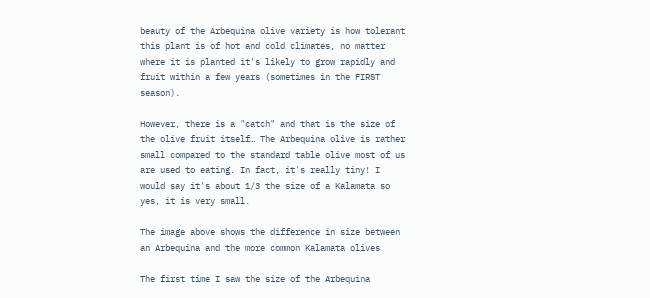beauty of the Arbequina olive variety is how tolerant this plant is of hot and cold climates, no matter where it is planted it's likely to grow rapidly and fruit within a few years (sometimes in the FIRST season).

However, there is a "catch" and that is the size of the olive fruit itself… The Arbequina olive is rather small compared to the standard table olive most of us are used to eating. In fact, it's really tiny! I would say it's about 1/3 the size of a Kalamata so yes, it is very small.

The image above shows the difference in size between an Arbequina and the more common Kalamata olives

The first time I saw the size of the Arbequina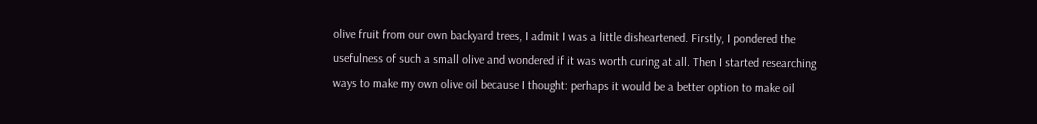olive fruit from our own backyard trees, I admit I was a little disheartened. Firstly, I pondered the usefulness of such a small olive and wondered if it was worth curing at all. Then I started researching ways to make my own olive oil because I thought: perhaps it would be a better option to make oil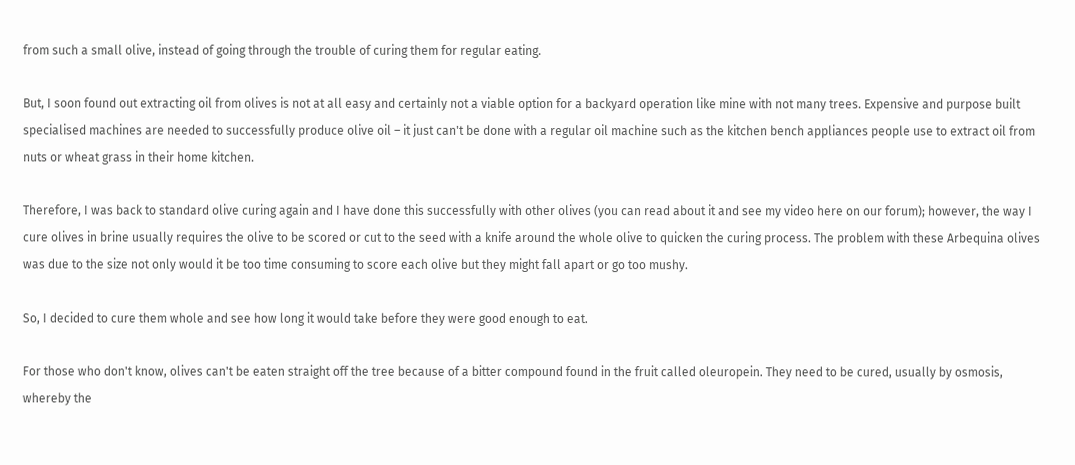from such a small olive, instead of going through the trouble of curing them for regular eating.

But, I soon found out extracting oil from olives is not at all easy and certainly not a viable option for a backyard operation like mine with not many trees. Expensive and purpose built specialised machines are needed to successfully produce olive oil – it just can't be done with a regular oil machine such as the kitchen bench appliances people use to extract oil from nuts or wheat grass in their home kitchen.

Therefore, I was back to standard olive curing again and I have done this successfully with other olives (you can read about it and see my video here on our forum); however, the way I cure olives in brine usually requires the olive to be scored or cut to the seed with a knife around the whole olive to quicken the curing process. The problem with these Arbequina olives was due to the size not only would it be too time consuming to score each olive but they might fall apart or go too mushy.

So, I decided to cure them whole and see how long it would take before they were good enough to eat.

For those who don't know, olives can't be eaten straight off the tree because of a bitter compound found in the fruit called oleuropein. They need to be cured, usually by osmosis, whereby the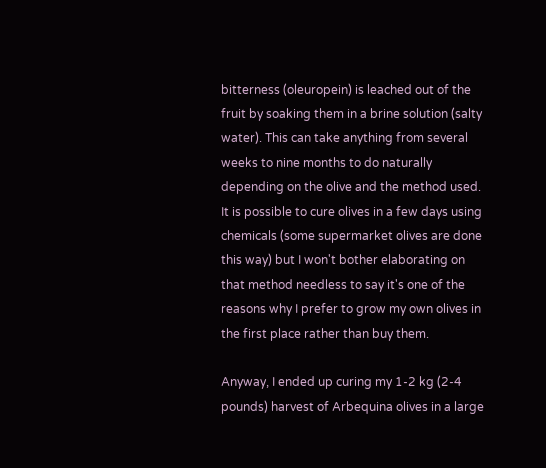bitterness (oleuropein) is leached out of the fruit by soaking them in a brine solution (salty water). This can take anything from several weeks to nine months to do naturally depending on the olive and the method used. It is possible to cure olives in a few days using chemicals (some supermarket olives are done this way) but I won't bother elaborating on that method needless to say it's one of the reasons why I prefer to grow my own olives in the first place rather than buy them.

Anyway, I ended up curing my 1-2 kg (2-4 pounds) harvest of Arbequina olives in a large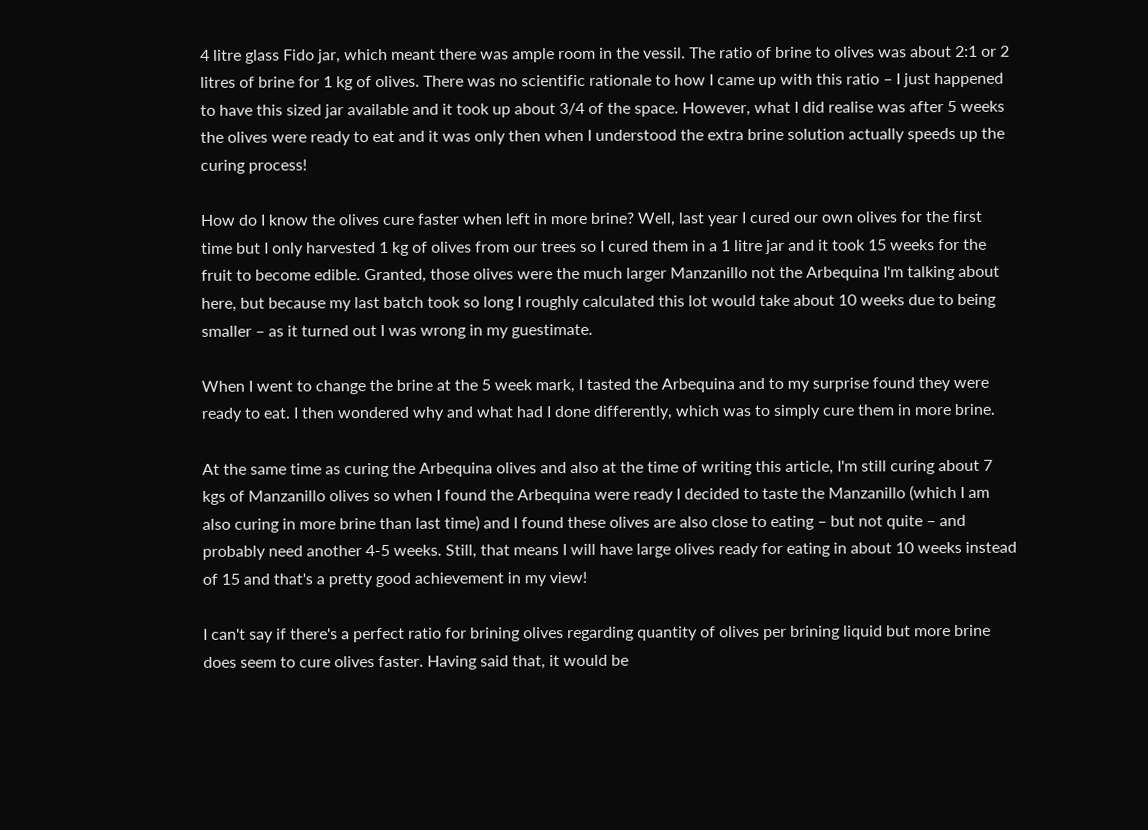4 litre glass Fido jar, which meant there was ample room in the vessil. The ratio of brine to olives was about 2:1 or 2 litres of brine for 1 kg of olives. There was no scientific rationale to how I came up with this ratio – I just happened to have this sized jar available and it took up about 3/4 of the space. However, what I did realise was after 5 weeks the olives were ready to eat and it was only then when I understood the extra brine solution actually speeds up the curing process!

How do I know the olives cure faster when left in more brine? Well, last year I cured our own olives for the first time but I only harvested 1 kg of olives from our trees so I cured them in a 1 litre jar and it took 15 weeks for the fruit to become edible. Granted, those olives were the much larger Manzanillo not the Arbequina I'm talking about here, but because my last batch took so long I roughly calculated this lot would take about 10 weeks due to being smaller – as it turned out I was wrong in my guestimate.

When I went to change the brine at the 5 week mark, I tasted the Arbequina and to my surprise found they were ready to eat. I then wondered why and what had I done differently, which was to simply cure them in more brine.

At the same time as curing the Arbequina olives and also at the time of writing this article, I'm still curing about 7 kgs of Manzanillo olives so when I found the Arbequina were ready I decided to taste the Manzanillo (which I am also curing in more brine than last time) and I found these olives are also close to eating – but not quite – and probably need another 4-5 weeks. Still, that means I will have large olives ready for eating in about 10 weeks instead of 15 and that's a pretty good achievement in my view!

I can't say if there's a perfect ratio for brining olives regarding quantity of olives per brining liquid but more brine does seem to cure olives faster. Having said that, it would be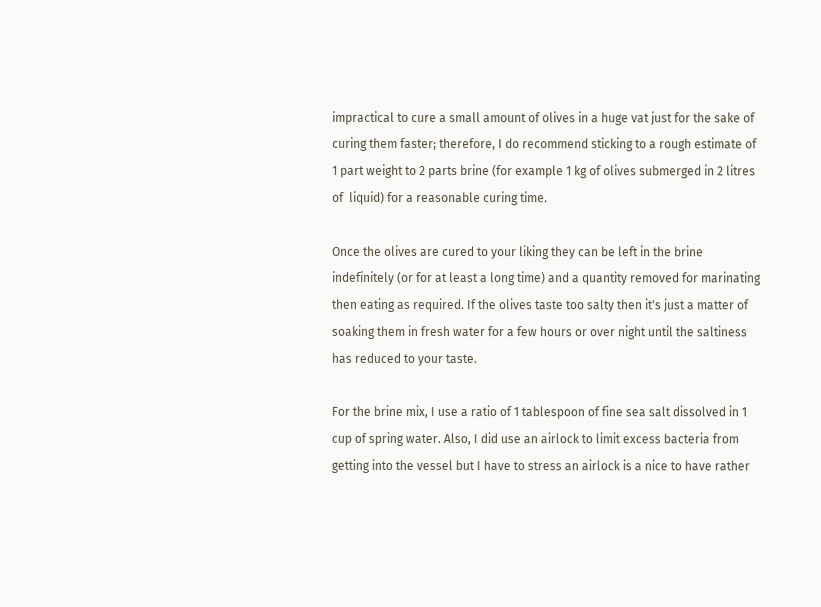impractical to cure a small amount of olives in a huge vat just for the sake of curing them faster; therefore, I do recommend sticking to a rough estimate of 1 part weight to 2 parts brine (for example 1 kg of olives submerged in 2 litres of  liquid) for a reasonable curing time.

Once the olives are cured to your liking they can be left in the brine indefinitely (or for at least a long time) and a quantity removed for marinating then eating as required. If the olives taste too salty then it's just a matter of soaking them in fresh water for a few hours or over night until the saltiness has reduced to your taste.

For the brine mix, I use a ratio of 1 tablespoon of fine sea salt dissolved in 1 cup of spring water. Also, I did use an airlock to limit excess bacteria from getting into the vessel but I have to stress an airlock is a nice to have rather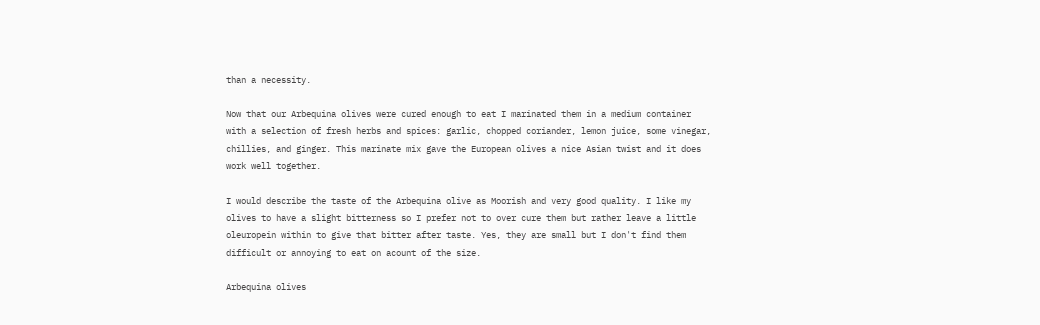than a necessity.

Now that our Arbequina olives were cured enough to eat I marinated them in a medium container with a selection of fresh herbs and spices: garlic, chopped coriander, lemon juice, some vinegar, chillies, and ginger. This marinate mix gave the European olives a nice Asian twist and it does work well together.

I would describe the taste of the Arbequina olive as Moorish and very good quality. I like my olives to have a slight bitterness so I prefer not to over cure them but rather leave a little oleuropein within to give that bitter after taste. Yes, they are small but I don't find them difficult or annoying to eat on acount of the size.

Arbequina olives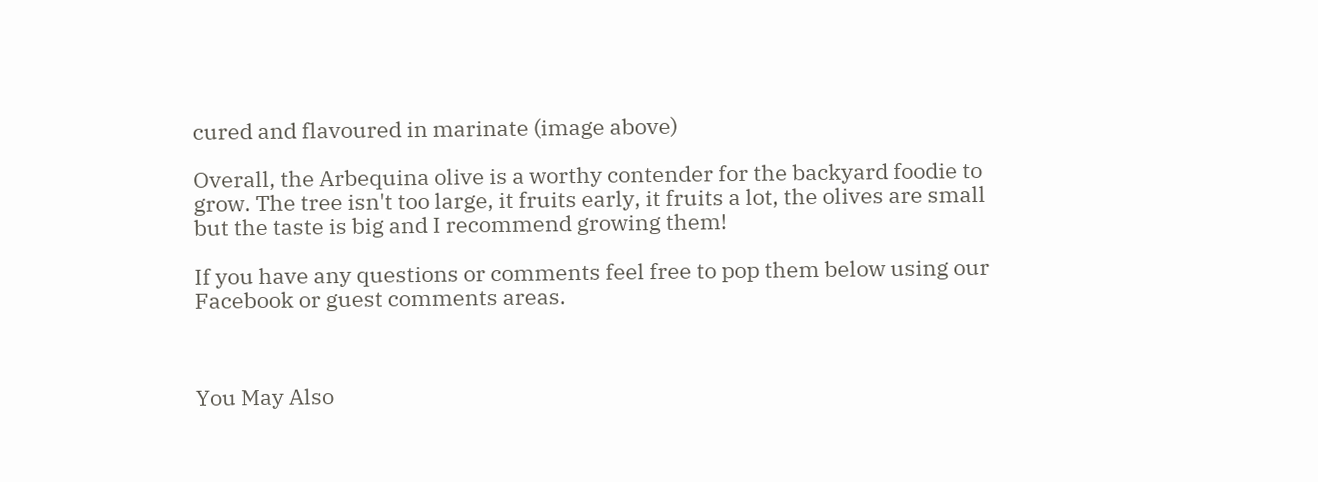cured and flavoured in marinate (image above)

Overall, the Arbequina olive is a worthy contender for the backyard foodie to grow. The tree isn't too large, it fruits early, it fruits a lot, the olives are small but the taste is big and I recommend growing them!

If you have any questions or comments feel free to pop them below using our Facebook or guest comments areas.



You May Also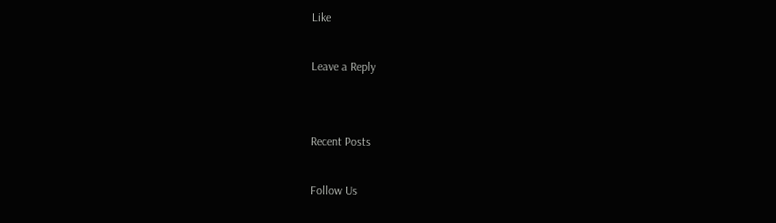Like

Leave a Reply


Recent Posts

Follow Us